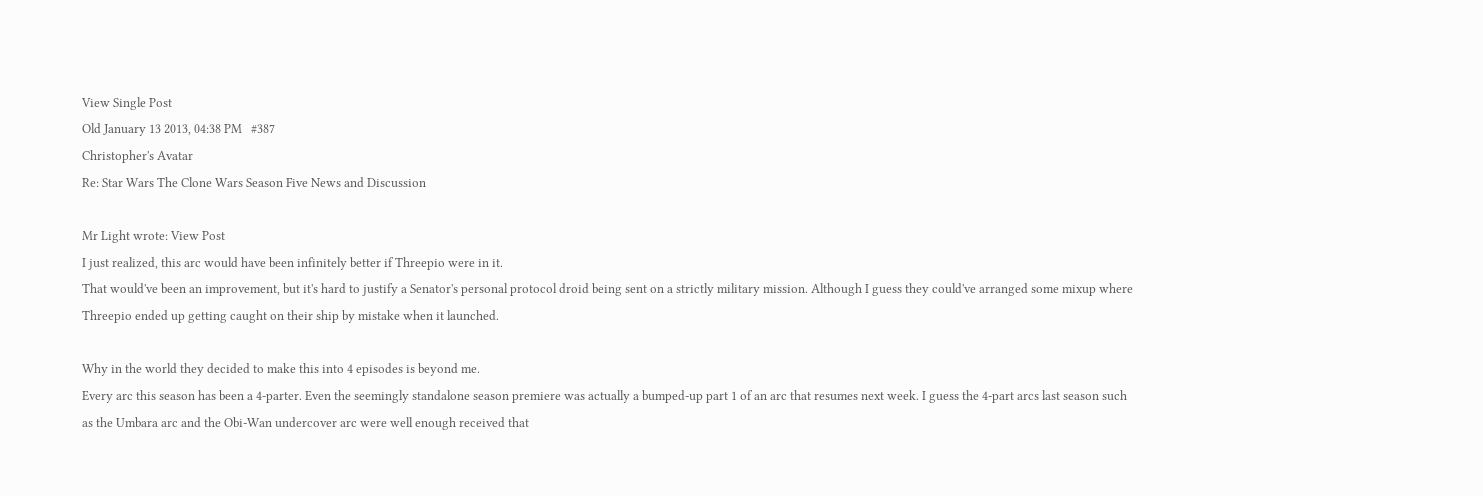View Single Post
Old January 13 2013, 04:38 PM   #387
Christopher's Avatar
Re: Star Wars The Clone Wars Season Five News and Discussion

Mr Light wrote: View Post
I just realized, this arc would have been infinitely better if Threepio were in it.
That would've been an improvement, but it's hard to justify a Senator's personal protocol droid being sent on a strictly military mission. Although I guess they could've arranged some mixup where Threepio ended up getting caught on their ship by mistake when it launched.

Why in the world they decided to make this into 4 episodes is beyond me.
Every arc this season has been a 4-parter. Even the seemingly standalone season premiere was actually a bumped-up part 1 of an arc that resumes next week. I guess the 4-part arcs last season such as the Umbara arc and the Obi-Wan undercover arc were well enough received that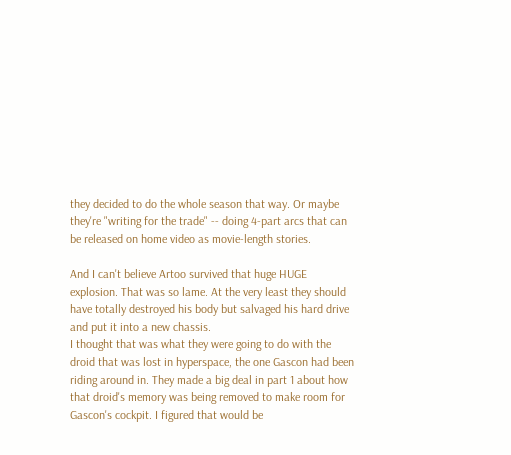they decided to do the whole season that way. Or maybe they're "writing for the trade" -- doing 4-part arcs that can be released on home video as movie-length stories.

And I can't believe Artoo survived that huge HUGE explosion. That was so lame. At the very least they should have totally destroyed his body but salvaged his hard drive and put it into a new chassis.
I thought that was what they were going to do with the droid that was lost in hyperspace, the one Gascon had been riding around in. They made a big deal in part 1 about how that droid's memory was being removed to make room for Gascon's cockpit. I figured that would be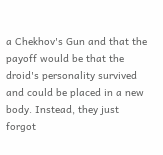a Chekhov's Gun and that the payoff would be that the droid's personality survived and could be placed in a new body. Instead, they just forgot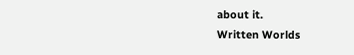about it.
Written Worlds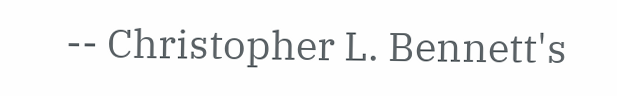-- Christopher L. Bennett's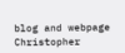blog and webpage
Christopher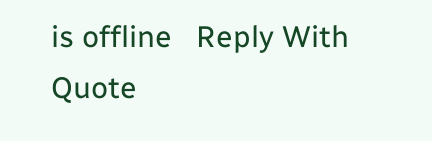is offline   Reply With Quote